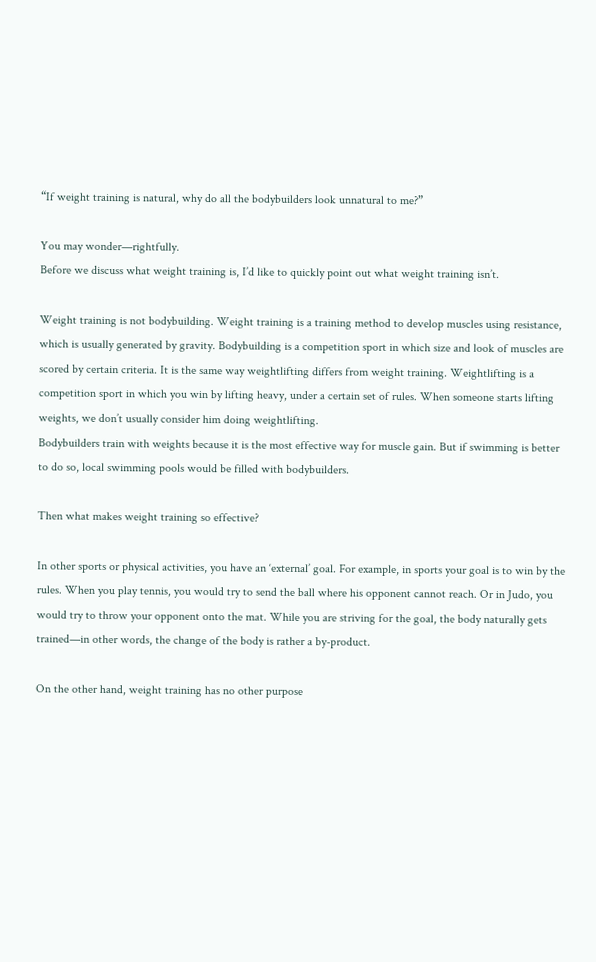“If weight training is natural, why do all the bodybuilders look unnatural to me?”

You may wonder—rightfully.
Before we discuss what weight training is, I’d like to quickly point out what weight training isn’t.

Weight training is not bodybuilding. Weight training is a training method to develop muscles using resistance, which is usually generated by gravity. Bodybuilding is a competition sport in which size and look of muscles are scored by certain criteria. It is the same way weightlifting differs from weight training. Weightlifting is a competition sport in which you win by lifting heavy, under a certain set of rules. When someone starts lifting weights, we don’t usually consider him doing weightlifting.
Bodybuilders train with weights because it is the most effective way for muscle gain. But if swimming is better to do so, local swimming pools would be filled with bodybuilders.

Then what makes weight training so effective?

In other sports or physical activities, you have an ‘external’ goal. For example, in sports your goal is to win by the rules. When you play tennis, you would try to send the ball where his opponent cannot reach. Or in Judo, you would try to throw your opponent onto the mat. While you are striving for the goal, the body naturally gets trained—in other words, the change of the body is rather a by-product.

On the other hand, weight training has no other purpose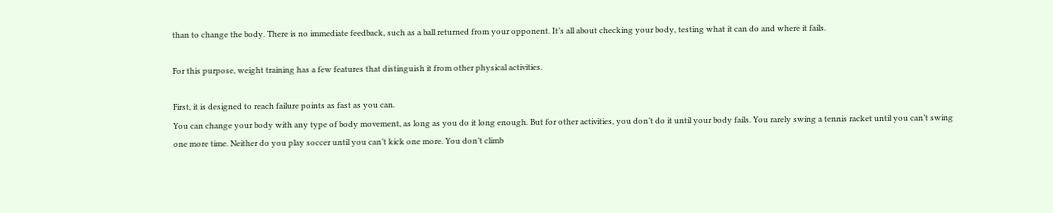than to change the body. There is no immediate feedback, such as a ball returned from your opponent. It’s all about checking your body, testing what it can do and where it fails.

For this purpose, weight training has a few features that distinguish it from other physical activities.

First, it is designed to reach failure points as fast as you can.
You can change your body with any type of body movement, as long as you do it long enough. But for other activities, you don’t do it until your body fails. You rarely swing a tennis racket until you can’t swing one more time. Neither do you play soccer until you can’t kick one more. You don’t climb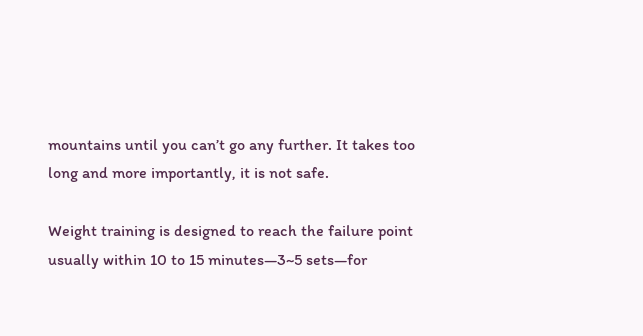mountains until you can’t go any further. It takes too long and more importantly, it is not safe.

Weight training is designed to reach the failure point usually within 10 to 15 minutes—3~5 sets—for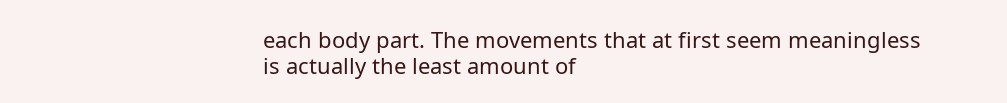each body part. The movements that at first seem meaningless is actually the least amount of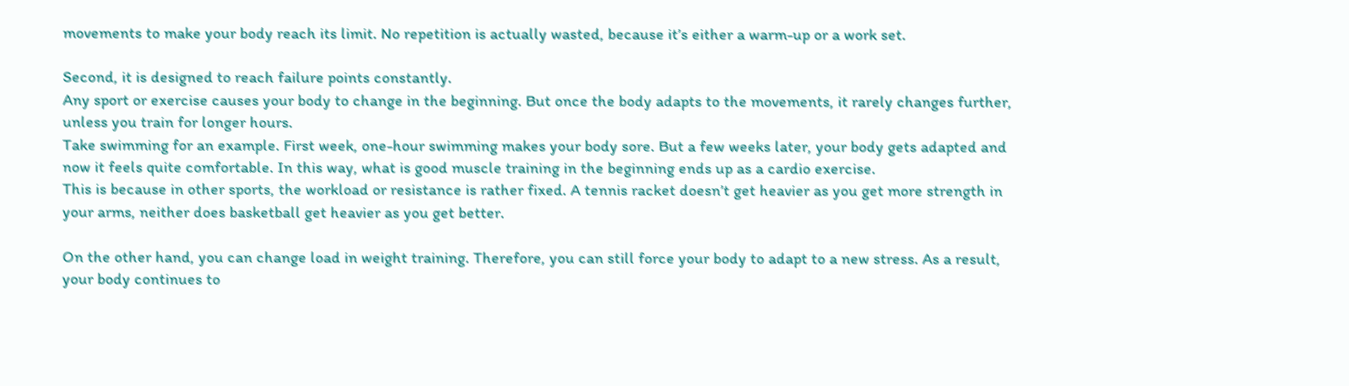movements to make your body reach its limit. No repetition is actually wasted, because it’s either a warm-up or a work set.

Second, it is designed to reach failure points constantly.
Any sport or exercise causes your body to change in the beginning. But once the body adapts to the movements, it rarely changes further, unless you train for longer hours.
Take swimming for an example. First week, one-hour swimming makes your body sore. But a few weeks later, your body gets adapted and now it feels quite comfortable. In this way, what is good muscle training in the beginning ends up as a cardio exercise.
This is because in other sports, the workload or resistance is rather fixed. A tennis racket doesn’t get heavier as you get more strength in your arms, neither does basketball get heavier as you get better.

On the other hand, you can change load in weight training. Therefore, you can still force your body to adapt to a new stress. As a result, your body continues to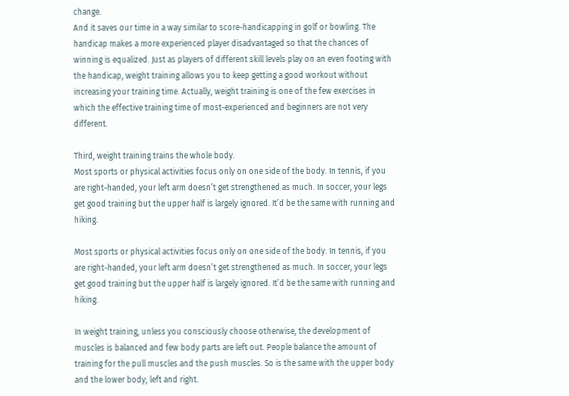change.
And it saves our time in a way similar to score-handicapping in golf or bowling. The handicap makes a more experienced player disadvantaged so that the chances of winning is equalized. Just as players of different skill levels play on an even footing with the handicap, weight training allows you to keep getting a good workout without increasing your training time. Actually, weight training is one of the few exercises in which the effective training time of most-experienced and beginners are not very different.

Third, weight training trains the whole body.
Most sports or physical activities focus only on one side of the body. In tennis, if you are right-handed, your left arm doesn’t get strengthened as much. In soccer, your legs get good training but the upper half is largely ignored. It’d be the same with running and hiking.

Most sports or physical activities focus only on one side of the body. In tennis, if you are right-handed, your left arm doesn’t get strengthened as much. In soccer, your legs get good training but the upper half is largely ignored. It’d be the same with running and hiking.

In weight training, unless you consciously choose otherwise, the development of muscles is balanced and few body parts are left out. People balance the amount of training for the pull muscles and the push muscles. So is the same with the upper body and the lower body; left and right.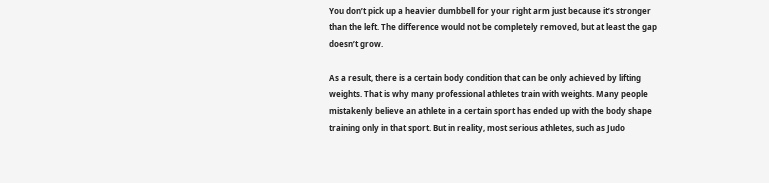You don’t pick up a heavier dumbbell for your right arm just because it’s stronger than the left. The difference would not be completely removed, but at least the gap doesn’t grow.

As a result, there is a certain body condition that can be only achieved by lifting weights. That is why many professional athletes train with weights. Many people mistakenly believe an athlete in a certain sport has ended up with the body shape training only in that sport. But in reality, most serious athletes, such as Judo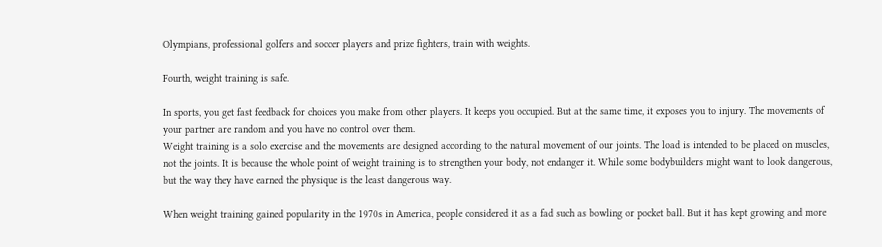Olympians, professional golfers and soccer players and prize fighters, train with weights.

Fourth, weight training is safe.

In sports, you get fast feedback for choices you make from other players. It keeps you occupied. But at the same time, it exposes you to injury. The movements of your partner are random and you have no control over them.
Weight training is a solo exercise and the movements are designed according to the natural movement of our joints. The load is intended to be placed on muscles, not the joints. It is because the whole point of weight training is to strengthen your body, not endanger it. While some bodybuilders might want to look dangerous, but the way they have earned the physique is the least dangerous way.

When weight training gained popularity in the 1970s in America, people considered it as a fad such as bowling or pocket ball. But it has kept growing and more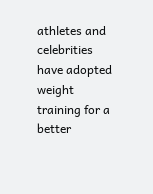athletes and celebrities have adopted weight training for a better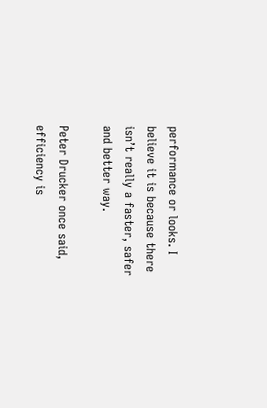performance or looks. I believe it is because there isn’t really a faster, safer and better way.

Peter Drucker once said, efficiency is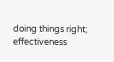doing things right; effectiveness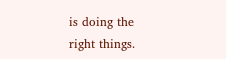is doing the right things.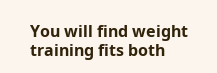You will find weight training fits both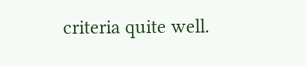criteria quite well.